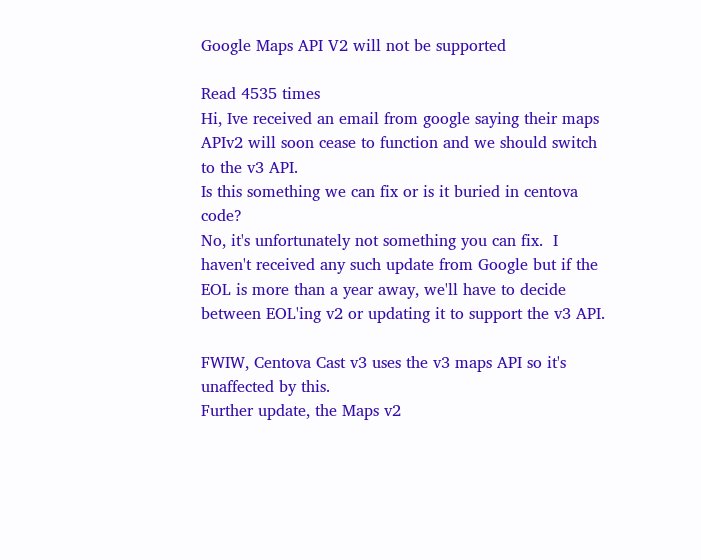Google Maps API V2 will not be supported

Read 4535 times
Hi, Ive received an email from google saying their maps APIv2 will soon cease to function and we should switch to the v3 API.
Is this something we can fix or is it buried in centova code?
No, it's unfortunately not something you can fix.  I haven't received any such update from Google but if the EOL is more than a year away, we'll have to decide between EOL'ing v2 or updating it to support the v3 API.

FWIW, Centova Cast v3 uses the v3 maps API so it's unaffected by this.
Further update, the Maps v2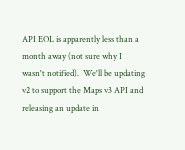API EOL is apparently less than a month away (not sure why I wasn't notified).  We'll be updating v2 to support the Maps v3 API and releasing an update in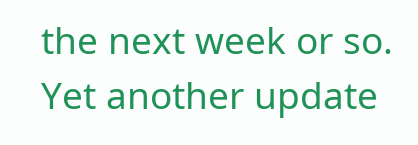the next week or so.
Yet another update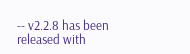-- v2.2.8 has been released with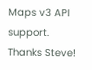Maps v3 API support.
Thanks Steve!